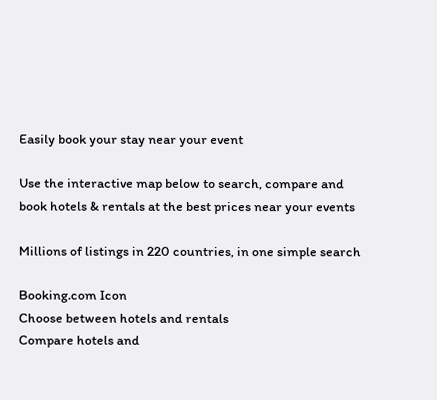Easily book your stay near your event

Use the interactive map below to search, compare and book hotels & rentals at the best prices near your events

Millions of listings in 220 countries, in one simple search

Booking.com Icon
Choose between hotels and rentals
Compare hotels and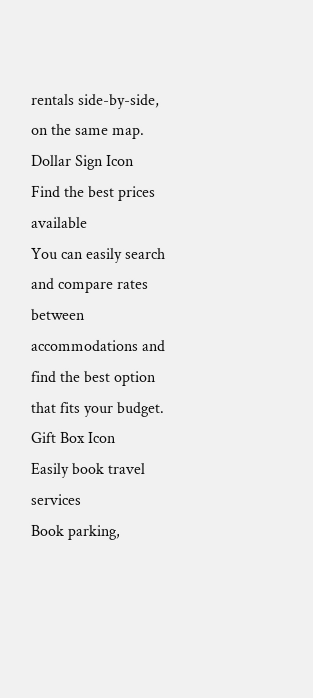rentals side-by-side, on the same map.
Dollar Sign Icon
Find the best prices available
You can easily search and compare rates between accommodations and find the best option that fits your budget.
Gift Box Icon
Easily book travel services
Book parking,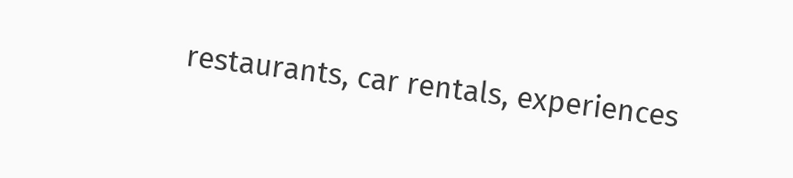restaurants, car rentals, experiences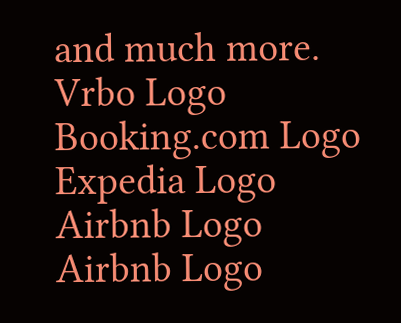and much more.
Vrbo Logo
Booking.com Logo
Expedia Logo
Airbnb Logo
Airbnb Logo